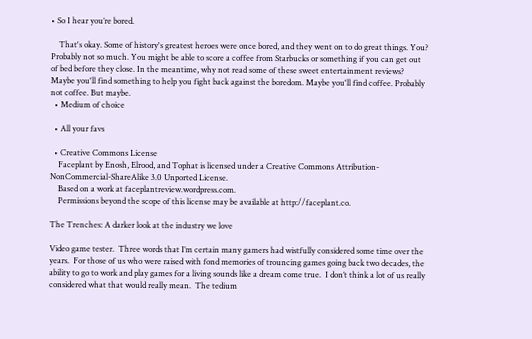• So I hear you’re bored.

    That's okay. Some of history's greatest heroes were once bored, and they went on to do great things. You? Probably not so much. You might be able to score a coffee from Starbucks or something if you can get out of bed before they close. In the meantime, why not read some of these sweet entertainment reviews? Maybe you'll find something to help you fight back against the boredom. Maybe you'll find coffee. Probably not coffee. But maybe.
  • Medium of choice

  • All your favs

  • Creative Commons License
    Faceplant by Enosh, Elrood, and Tophat is licensed under a Creative Commons Attribution-NonCommercial-ShareAlike 3.0 Unported License.
    Based on a work at faceplantreview.wordpress.com.
    Permissions beyond the scope of this license may be available at http://faceplant.co.

The Trenches: A darker look at the industry we love

Video game tester.  Three words that I’m certain many gamers had wistfully considered some time over the years.  For those of us who were raised with fond memories of trouncing games going back two decades, the ability to go to work and play games for a living sounds like a dream come true.  I don’t think a lot of us really considered what that would really mean.  The tedium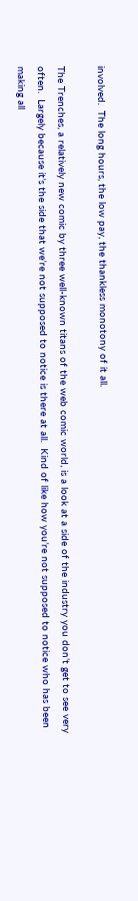involved.  The long hours, the low pay, the thankless monotony of it all.

The Trenches, a relatively new comic by three well-known titans of the web comic world, is a look at a side of the industry you don’t get to see very often.  Largely because it’s the side that we’re not supposed to notice is there at all.  Kind of like how you’re not supposed to notice who has been making all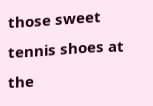those sweet tennis shoes at the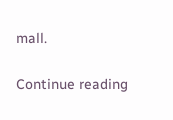mall.

Continue reading